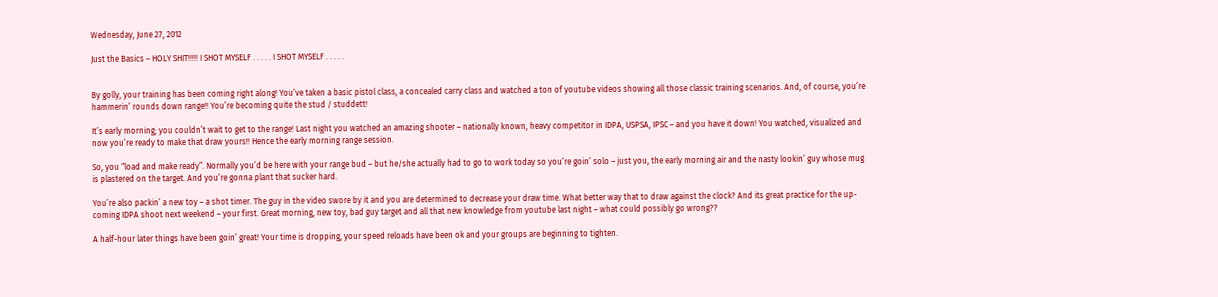Wednesday, June 27, 2012

Just the Basics – HOLY SHIT!!!!! I SHOT MYSELF . . . . . I SHOT MYSELF . . . . .


By golly, your training has been coming right along! You’ve taken a basic pistol class, a concealed carry class and watched a ton of youtube videos showing all those classic training scenarios. And, of course, you’re hammerin’ rounds down range!! You’re becoming quite the stud / studdett!

It’s early morning; you couldn’t wait to get to the range! Last night you watched an amazing shooter – nationally known, heavy competitor in IDPA, USPSA, IPSC – and you have it down! You watched, visualized and now you’re ready to make that draw yours!! Hence the early morning range session.

So, you “load and make ready”. Normally you’d be here with your range bud – but he/she actually had to go to work today so you’re goin’ solo – just you, the early morning air and the nasty lookin’ guy whose mug is plastered on the target. And you’re gonna plant that sucker hard.

You’re also packin’ a new toy – a shot timer. The guy in the video swore by it and you are determined to decrease your draw time. What better way that to draw against the clock? And its great practice for the up-coming IDPA shoot next weekend – your first. Great morning, new toy, bad guy target and all that new knowledge from youtube last night – what could possibly go wrong??

A half-hour later things have been goin’ great! Your time is dropping, your speed reloads have been ok and your groups are beginning to tighten.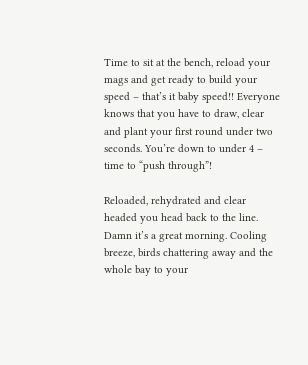Time to sit at the bench, reload your mags and get ready to build your speed – that’s it baby speed!! Everyone knows that you have to draw, clear and plant your first round under two seconds. You’re down to under 4 – time to “push through”!

Reloaded, rehydrated and clear headed you head back to the line. Damn it’s a great morning. Cooling breeze, birds chattering away and the whole bay to your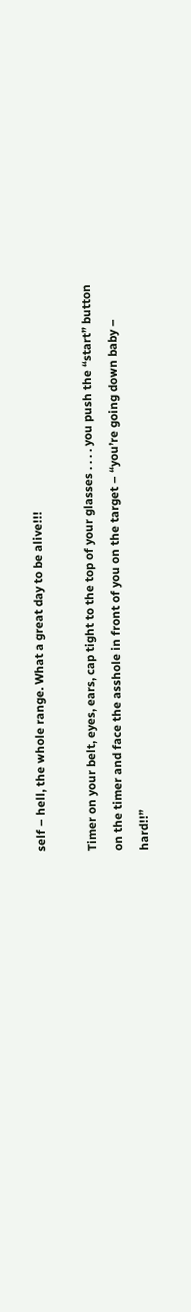self – hell, the whole range. What a great day to be alive!!!

Timer on your belt, eyes, ears, cap tight to the top of your glasses . . . . you push the “start” button on the timer and face the asshole in front of you on the target – “you’re going down baby – hard!!”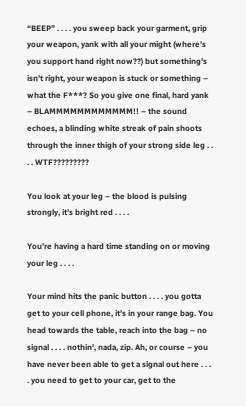“BEEP” . . . . you sweep back your garment, grip your weapon, yank with all your might (where’s you support hand right now??) but something’s isn’t right, your weapon is stuck or something – what the F***? So you give one final, hard yank – BLAMMMMMMMMMMMM!! – the sound echoes, a blinding white streak of pain shoots through the inner thigh of your strong side leg . . . . WTF?????????

You look at your leg – the blood is pulsing strongly, it’s bright red . . . .

You’re having a hard time standing on or moving your leg . . . .

Your mind hits the panic button . . . . you gotta get to your cell phone, it’s in your range bag. You head towards the table, reach into the bag – no signal . . . . nothin’, nada, zip. Ah, or course – you have never been able to get a signal out here . . . . you need to get to your car, get to the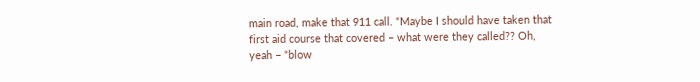main road, make that 911 call. “Maybe I should have taken that first aid course that covered – what were they called?? Oh, yeah – “blow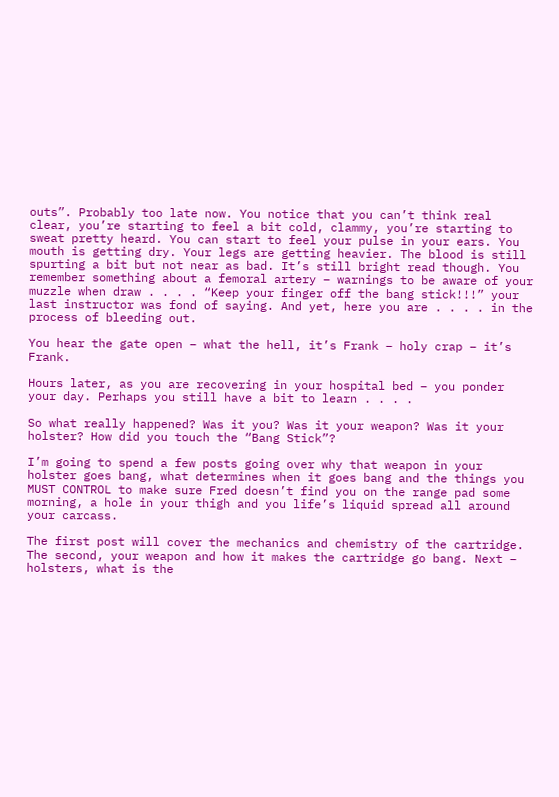outs”. Probably too late now. You notice that you can’t think real clear, you’re starting to feel a bit cold, clammy, you’re starting to sweat pretty heard. You can start to feel your pulse in your ears. You mouth is getting dry. Your legs are getting heavier. The blood is still spurting a bit but not near as bad. It’s still bright read though. You remember something about a femoral artery – warnings to be aware of your muzzle when draw . . . . “Keep your finger off the bang stick!!!” your last instructor was fond of saying. And yet, here you are . . . . in the process of bleeding out.

You hear the gate open – what the hell, it’s Frank – holy crap – it’s Frank.

Hours later, as you are recovering in your hospital bed – you ponder your day. Perhaps you still have a bit to learn . . . .

So what really happened? Was it you? Was it your weapon? Was it your holster? How did you touch the “Bang Stick”?

I’m going to spend a few posts going over why that weapon in your holster goes bang, what determines when it goes bang and the things you MUST CONTROL to make sure Fred doesn’t find you on the range pad some morning, a hole in your thigh and you life’s liquid spread all around your carcass.

The first post will cover the mechanics and chemistry of the cartridge. The second, your weapon and how it makes the cartridge go bang. Next – holsters, what is the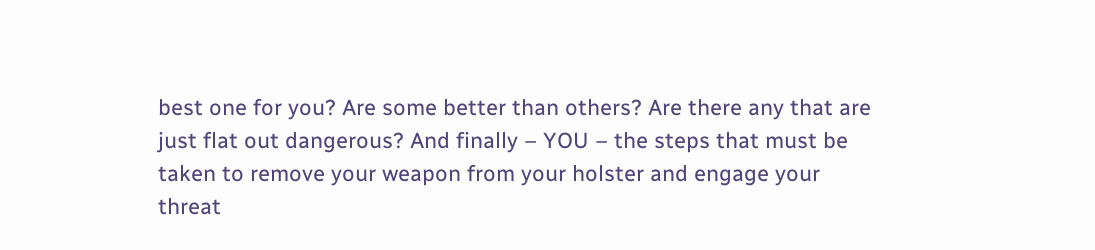best one for you? Are some better than others? Are there any that are just flat out dangerous? And finally – YOU – the steps that must be taken to remove your weapon from your holster and engage your threat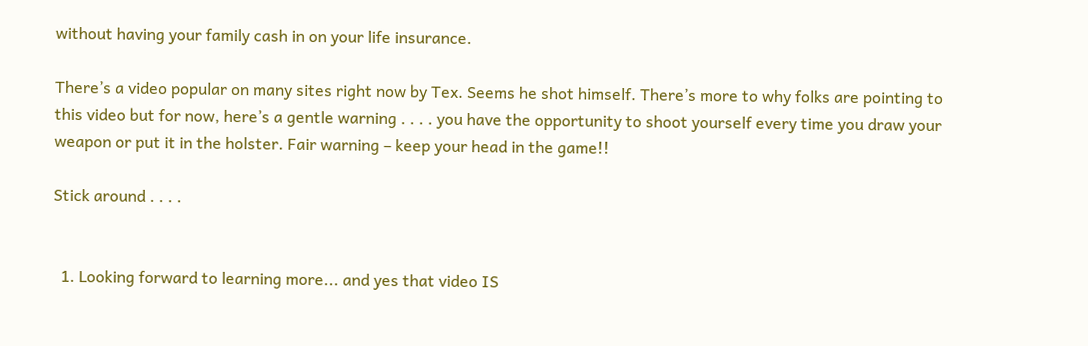without having your family cash in on your life insurance.

There’s a video popular on many sites right now by Tex. Seems he shot himself. There’s more to why folks are pointing to this video but for now, here’s a gentle warning . . . . you have the opportunity to shoot yourself every time you draw your weapon or put it in the holster. Fair warning – keep your head in the game!!

Stick around . . . .


  1. Looking forward to learning more... and yes that video IS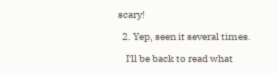scary!

  2. Yep, seen it several times.

    I'll be back to read what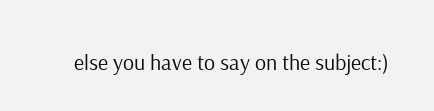else you have to say on the subject:)